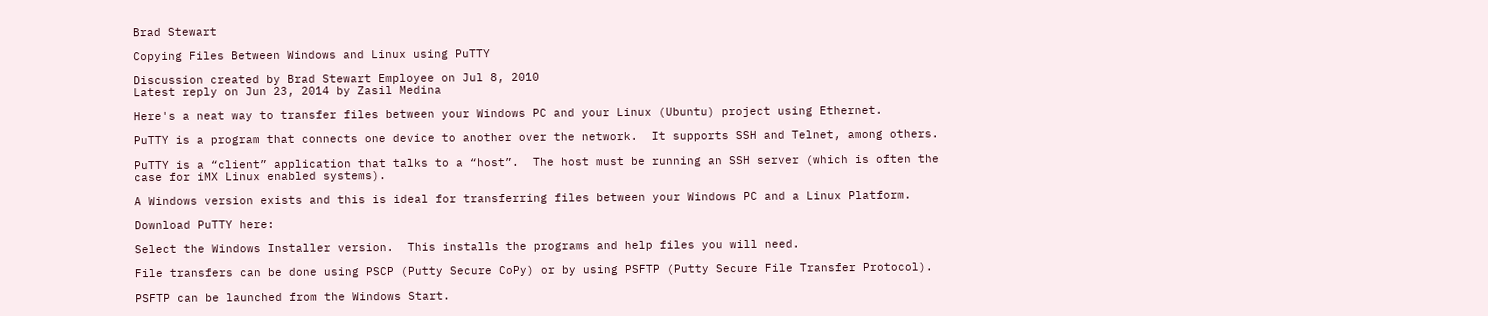Brad Stewart

Copying Files Between Windows and Linux using PuTTY

Discussion created by Brad Stewart Employee on Jul 8, 2010
Latest reply on Jun 23, 2014 by Zasil Medina

Here's a neat way to transfer files between your Windows PC and your Linux (Ubuntu) project using Ethernet.

PuTTY is a program that connects one device to another over the network.  It supports SSH and Telnet, among others.

PuTTY is a “client” application that talks to a “host”.  The host must be running an SSH server (which is often the case for iMX Linux enabled systems).

A Windows version exists and this is ideal for transferring files between your Windows PC and a Linux Platform.

Download PuTTY here:

Select the Windows Installer version.  This installs the programs and help files you will need.

File transfers can be done using PSCP (Putty Secure CoPy) or by using PSFTP (Putty Secure File Transfer Protocol).

PSFTP can be launched from the Windows Start.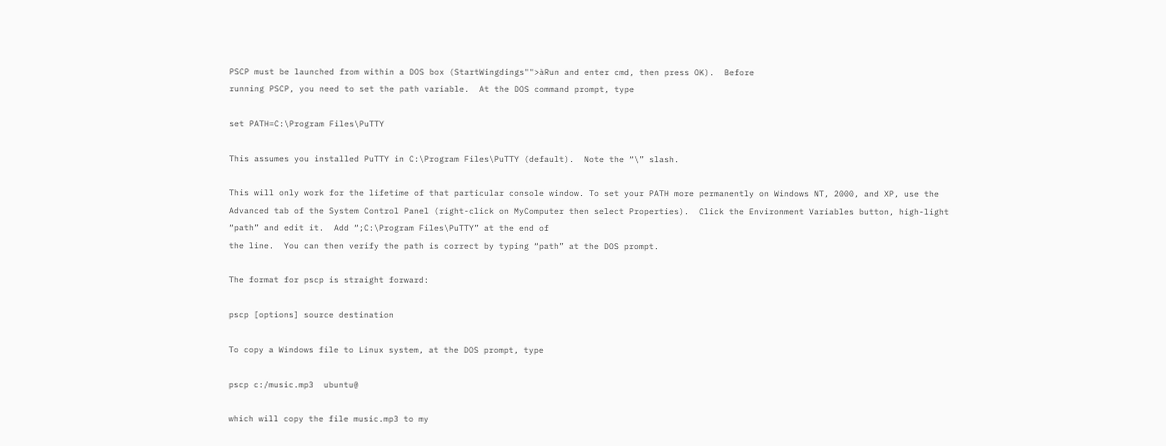PSCP must be launched from within a DOS box (StartWingdings"">àRun and enter cmd, then press OK).  Before
running PSCP, you need to set the path variable.  At the DOS command prompt, type

set PATH=C:\Program Files\PuTTY

This assumes you installed PuTTY in C:\Program Files\PuTTY (default).  Note the “\” slash.

This will only work for the lifetime of that particular console window. To set your PATH more permanently on Windows NT, 2000, and XP, use the Advanced tab of the System Control Panel (right-click on MyComputer then select Properties).  Click the Environment Variables button, high-light “path” and edit it.  Add “;C:\Program Files\PuTTY” at the end of
the line.  You can then verify the path is correct by typing “path” at the DOS prompt.

The format for pscp is straight forward:

pscp [options] source destination

To copy a Windows file to Linux system, at the DOS prompt, type

pscp c:/music.mp3  ubuntu@

which will copy the file music.mp3 to my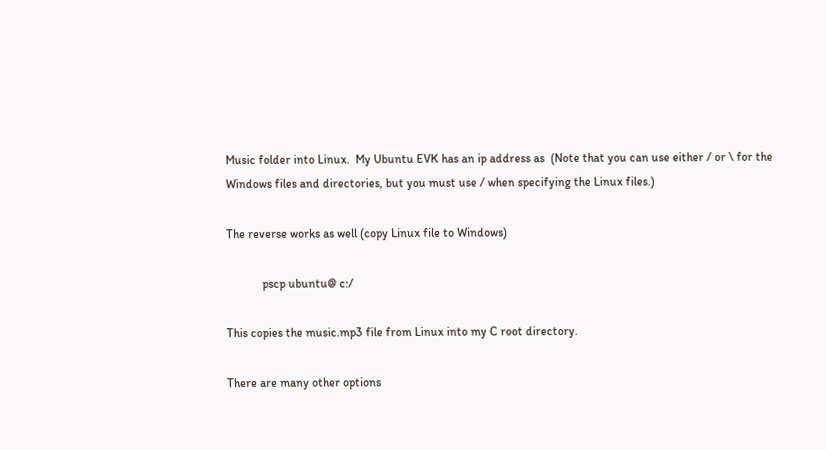Music folder into Linux.  My Ubuntu EVK has an ip address as  (Note that you can use either / or \ for the Windows files and directories, but you must use / when specifying the Linux files.)

The reverse works as well (copy Linux file to Windows)

            pscp ubuntu@ c:/

This copies the music.mp3 file from Linux into my C root directory.

There are many other options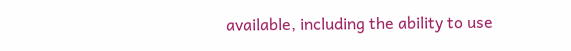available, including the ability to use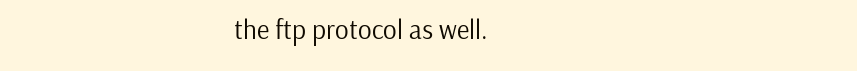the ftp protocol as well.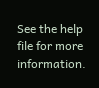See the help file for more information.